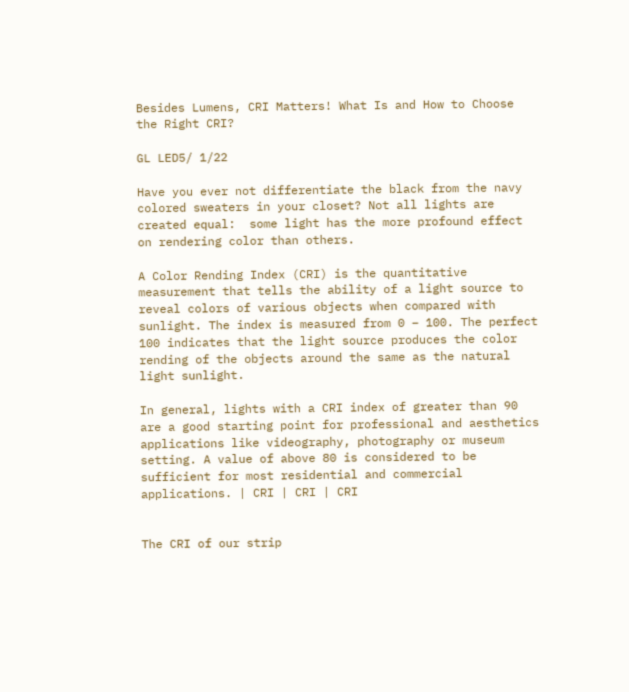Besides Lumens, CRI Matters! What Is and How to Choose the Right CRI?

GL LED5/ 1/22

Have you ever not differentiate the black from the navy colored sweaters in your closet? Not all lights are created equal:  some light has the more profound effect on rendering color than others.

A Color Rending Index (CRI) is the quantitative measurement that tells the ability of a light source to reveal colors of various objects when compared with sunlight. The index is measured from 0 – 100. The perfect 100 indicates that the light source produces the color rending of the objects around the same as the natural light sunlight.

In general, lights with a CRI index of greater than 90 are a good starting point for professional and aesthetics applications like videography, photography or museum setting. A value of above 80 is considered to be sufficient for most residential and commercial applications. | CRI | CRI | CRI


The CRI of our strip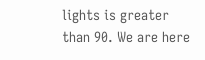lights is greater than 90. We are here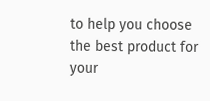to help you choose the best product for your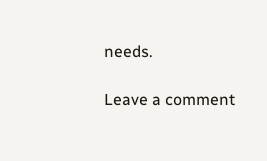needs.

Leave a comment